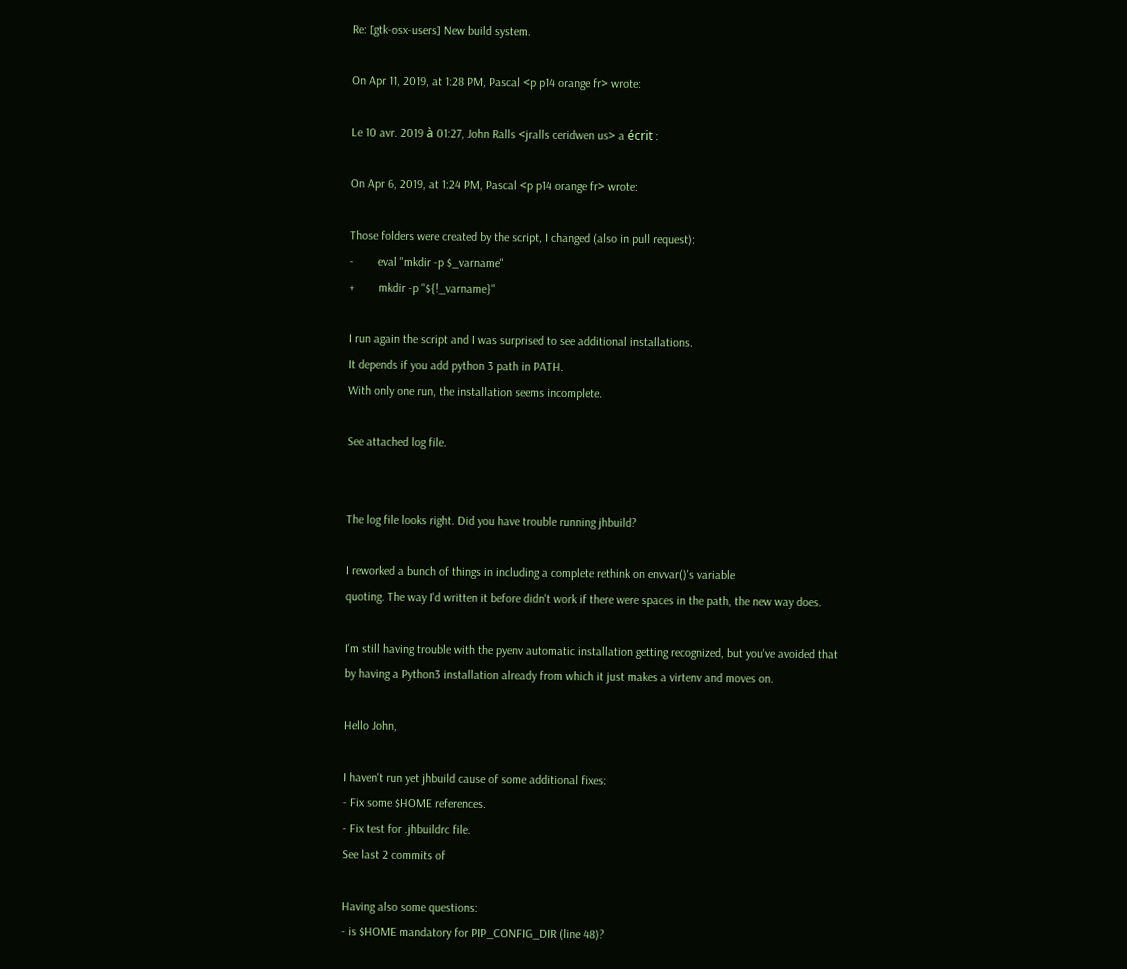Re: [gtk-osx-users] New build system.

On Apr 11, 2019, at 1:28 PM, Pascal <p p14 orange fr> wrote:

Le 10 avr. 2019 à 01:27, John Ralls <jralls ceridwen us> a écrit :

On Apr 6, 2019, at 1:24 PM, Pascal <p p14 orange fr> wrote:

Those folders were created by the script, I changed (also in pull request):
-        eval "mkdir -p $_varname"
+        mkdir -p "${!_varname}"

I run again the script and I was surprised to see additional installations.
It depends if you add python 3 path in PATH.
With only one run, the installation seems incomplete.

See attached log file.


The log file looks right. Did you have trouble running jhbuild?

I reworked a bunch of things in including a complete rethink on envvar()'s variable
quoting. The way I'd written it before didn't work if there were spaces in the path, the new way does.

I'm still having trouble with the pyenv automatic installation getting recognized, but you've avoided that
by having a Python3 installation already from which it just makes a virtenv and moves on.

Hello John,

I haven't run yet jhbuild cause of some additional fixes:
- Fix some $HOME references.
- Fix test for .jhbuildrc file.
See last 2 commits of

Having also some questions:
- is $HOME mandatory for PIP_CONFIG_DIR (line 48)?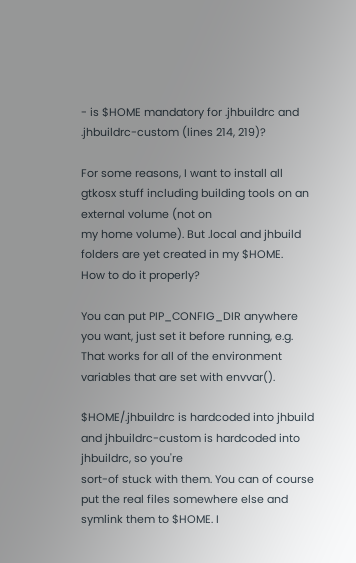- is $HOME mandatory for .jhbuildrc and .jhbuildrc-custom (lines 214, 219)?

For some reasons, I want to install all gtkosx stuff including building tools on an external volume (not on
my home volume). But .local and jhbuild folders are yet created in my $HOME.
How to do it properly?

You can put PIP_CONFIG_DIR anywhere you want, just set it before running, e.g.
That works for all of the environment variables that are set with envvar().

$HOME/.jhbuildrc is hardcoded into jhbuild and jhbuildrc-custom is hardcoded into jhbuildrc, so you're
sort-of stuck with them. You can of course put the real files somewhere else and symlink them to $HOME. I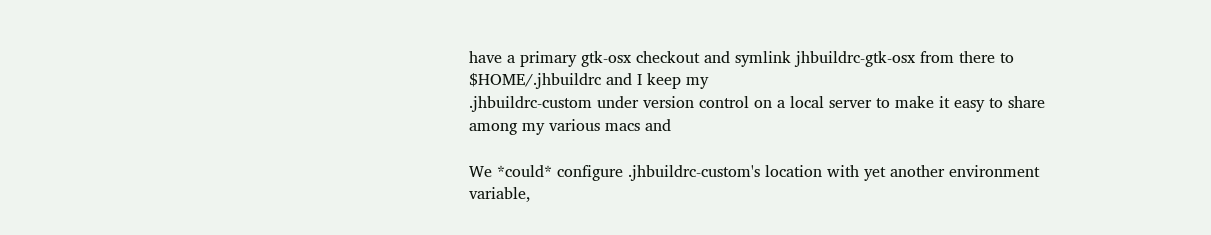have a primary gtk-osx checkout and symlink jhbuildrc-gtk-osx from there to $HOME/.jhbuildrc and I keep my
.jhbuildrc-custom under version control on a local server to make it easy to share among my various macs and

We *could* configure .jhbuildrc-custom's location with yet another environment variable,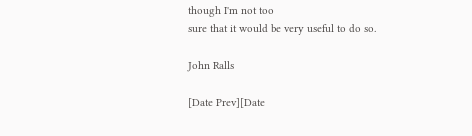though I'm not too
sure that it would be very useful to do so.

John Ralls

[Date Prev][Date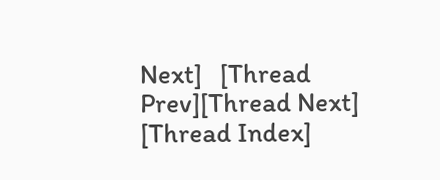Next]   [Thread Prev][Thread Next]   [Thread Index]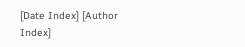[Date Index] [Author Index]